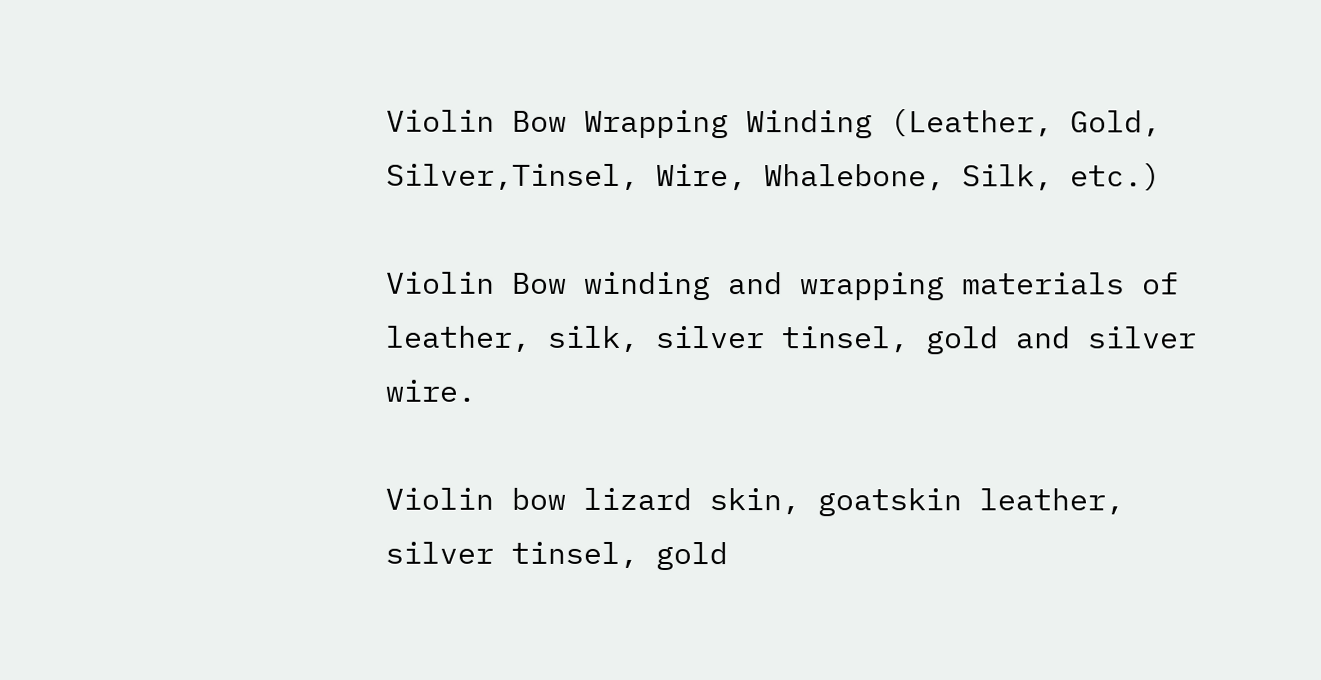Violin Bow Wrapping Winding (Leather, Gold, Silver,Tinsel, Wire, Whalebone, Silk, etc.)

Violin Bow winding and wrapping materials of leather, silk, silver tinsel, gold and silver wire.

Violin bow lizard skin, goatskin leather, silver tinsel, gold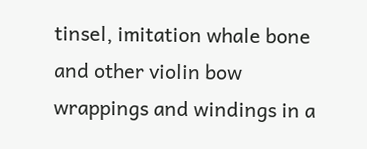tinsel, imitation whale bone and other violin bow wrappings and windings in a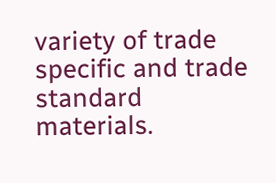variety of trade specific and trade standard materials.